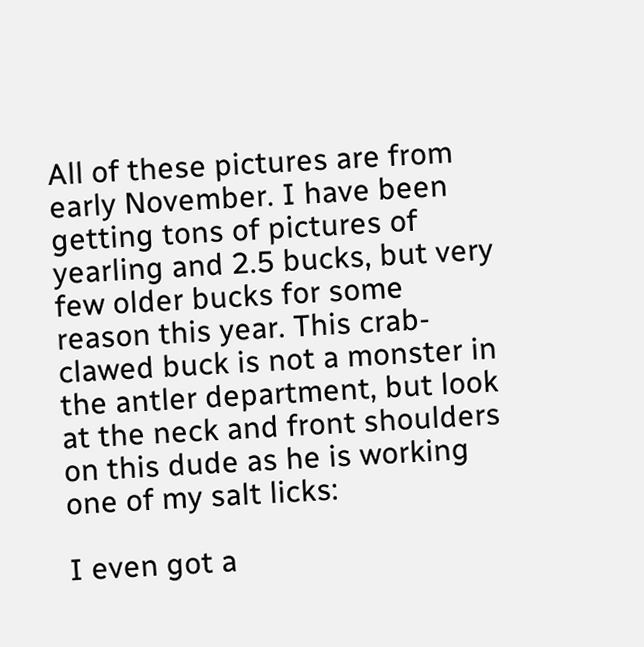All of these pictures are from early November. I have been getting tons of pictures of yearling and 2.5 bucks, but very few older bucks for some reason this year. This crab-clawed buck is not a monster in the antler department, but look at the neck and front shoulders on this dude as he is working one of my salt licks:

I even got a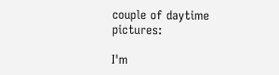couple of daytime pictures:

I'm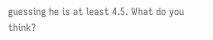guessing he is at least 4.5. What do you think?